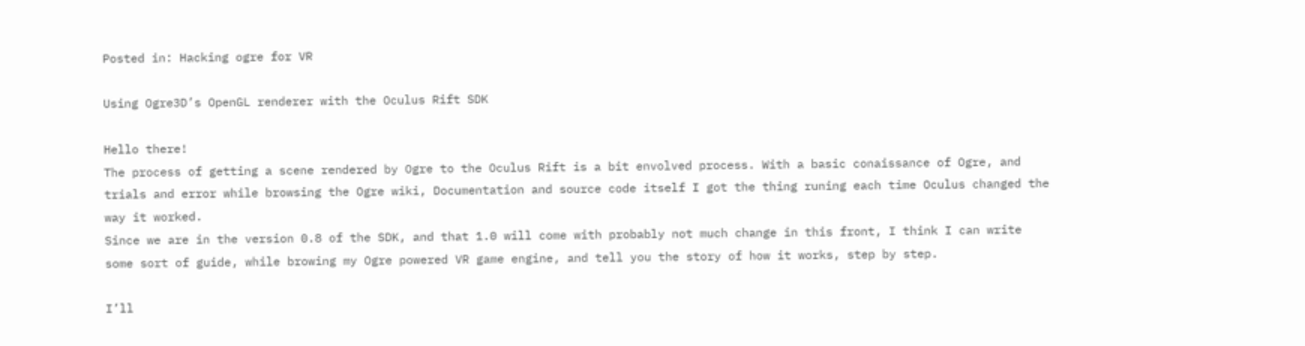Posted in: Hacking ogre for VR

Using Ogre3D’s OpenGL renderer with the Oculus Rift SDK

Hello there!
The process of getting a scene rendered by Ogre to the Oculus Rift is a bit envolved process. With a basic conaissance of Ogre, and trials and error while browsing the Ogre wiki, Documentation and source code itself I got the thing runing each time Oculus changed the way it worked.
Since we are in the version 0.8 of the SDK, and that 1.0 will come with probably not much change in this front, I think I can write some sort of guide, while browing my Ogre powered VR game engine, and tell you the story of how it works, step by step.

I’ll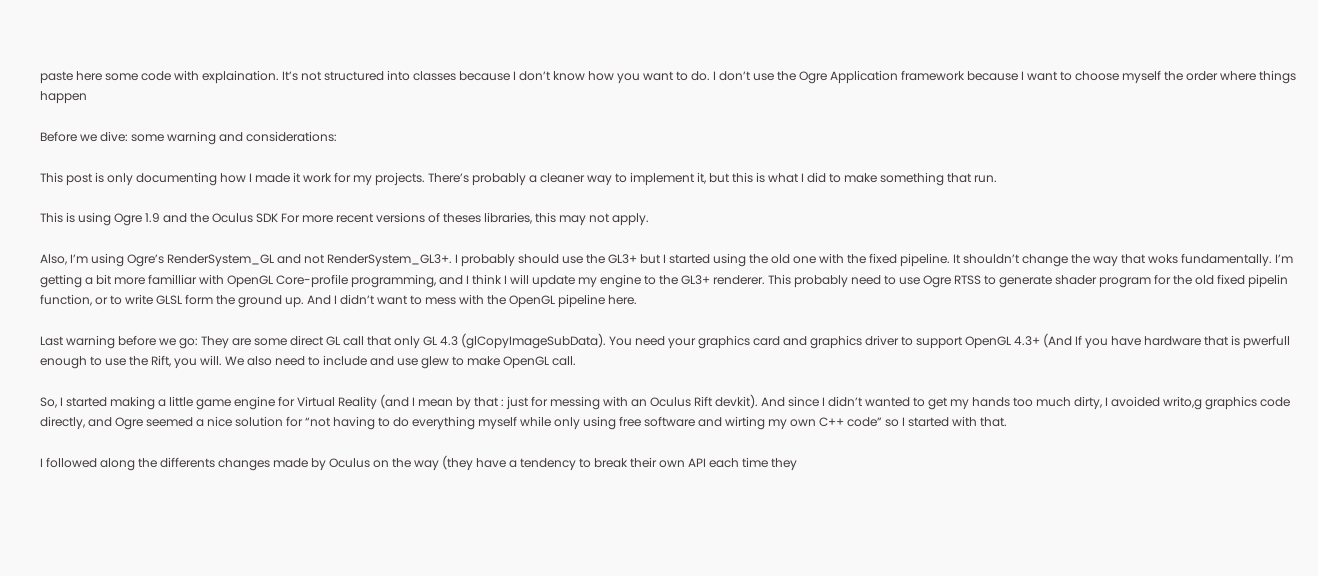paste here some code with explaination. It’s not structured into classes because I don’t know how you want to do. I don’t use the Ogre Application framework because I want to choose myself the order where things happen

Before we dive: some warning and considerations:

This post is only documenting how I made it work for my projects. There’s probably a cleaner way to implement it, but this is what I did to make something that run.

This is using Ogre 1.9 and the Oculus SDK For more recent versions of theses libraries, this may not apply.

Also, I’m using Ogre’s RenderSystem_GL and not RenderSystem_GL3+. I probably should use the GL3+ but I started using the old one with the fixed pipeline. It shouldn’t change the way that woks fundamentally. I’m getting a bit more familliar with OpenGL Core-profile programming, and I think I will update my engine to the GL3+ renderer. This probably need to use Ogre RTSS to generate shader program for the old fixed pipelin function, or to write GLSL form the ground up. And I didn’t want to mess with the OpenGL pipeline here.

Last warning before we go: They are some direct GL call that only GL 4.3 (glCopyImageSubData). You need your graphics card and graphics driver to support OpenGL 4.3+ (And If you have hardware that is pwerfull enough to use the Rift, you will. We also need to include and use glew to make OpenGL call.

So, I started making a little game engine for Virtual Reality (and I mean by that : just for messing with an Oculus Rift devkit). And since I didn’t wanted to get my hands too much dirty, I avoided writo,g graphics code directly, and Ogre seemed a nice solution for “not having to do everything myself while only using free software and wirting my own C++ code” so I started with that.

I followed along the differents changes made by Oculus on the way (they have a tendency to break their own API each time they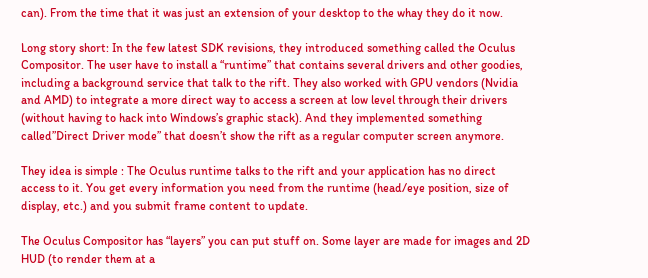can). From the time that it was just an extension of your desktop to the whay they do it now.

Long story short: In the few latest SDK revisions, they introduced something called the Oculus Compositor. The user have to install a “runtime” that contains several drivers and other goodies, including a background service that talk to the rift. They also worked with GPU vendors (Nvidia and AMD) to integrate a more direct way to access a screen at low level through their drivers (without having to hack into Windows’s graphic stack). And they implemented something called”Direct Driver mode” that doesn’t show the rift as a regular computer screen anymore.

They idea is simple : The Oculus runtime talks to the rift and your application has no direct access to it. You get every information you need from the runtime (head/eye position, size of display, etc.) and you submit frame content to update.

The Oculus Compositor has “layers” you can put stuff on. Some layer are made for images and 2D HUD (to render them at a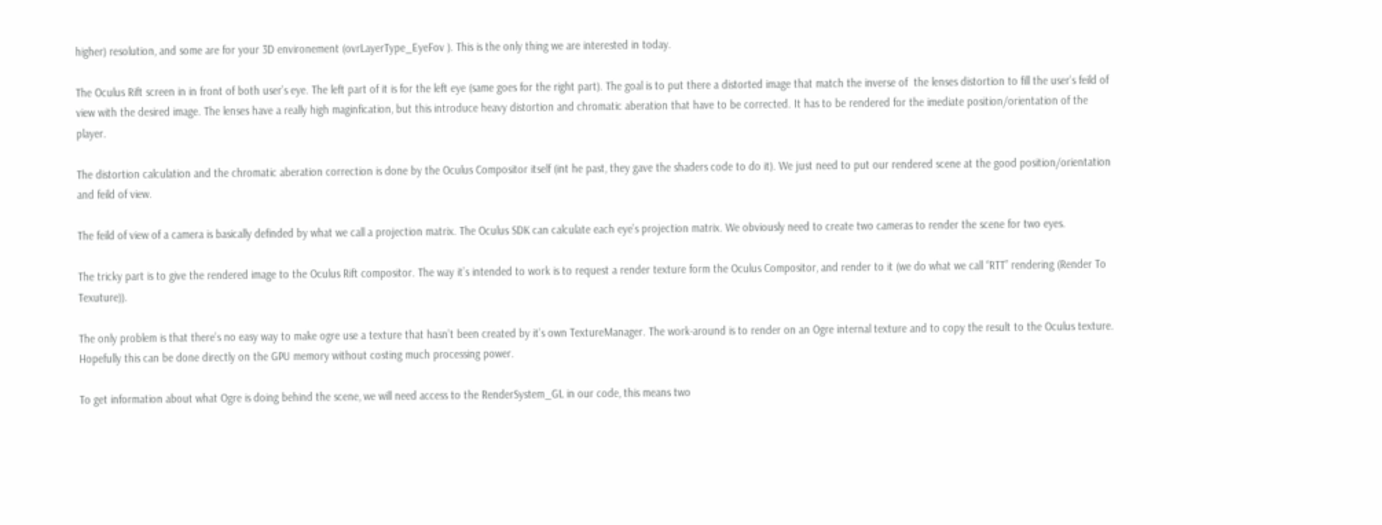higher) resolution, and some are for your 3D environement (ovrLayerType_EyeFov ). This is the only thing we are interested in today.

The Oculus Rift screen in in front of both user’s eye. The left part of it is for the left eye (same goes for the right part). The goal is to put there a distorted image that match the inverse of  the lenses distortion to fill the user’s feild of view with the desired image. The lenses have a really high maginfication, but this introduce heavy distortion and chromatic aberation that have to be corrected. It has to be rendered for the imediate position/orientation of the player.

The distortion calculation and the chromatic aberation correction is done by the Oculus Compositor itself (int he past, they gave the shaders code to do it). We just need to put our rendered scene at the good position/orientation and feild of view.

The feild of view of a camera is basically definded by what we call a projection matrix. The Oculus SDK can calculate each eye’s projection matrix. We obviously need to create two cameras to render the scene for two eyes.

The tricky part is to give the rendered image to the Oculus Rift compositor. The way it’s intended to work is to request a render texture form the Oculus Compositor, and render to it (we do what we call “RTT” rendering (Render To Texuture)).

The only problem is that there’s no easy way to make ogre use a texture that hasn’t been created by it’s own TextureManager. The work-around is to render on an Ogre internal texture and to copy the result to the Oculus texture. Hopefully this can be done directly on the GPU memory without costing much processing power.

To get information about what Ogre is doing behind the scene, we will need access to the RenderSystem_GL in our code, this means two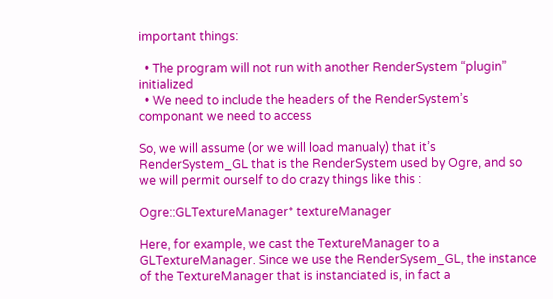important things:

  • The program will not run with another RenderSystem “plugin” initialized
  • We need to include the headers of the RenderSystem’s componant we need to access

So, we will assume (or we will load manualy) that it’s RenderSystem_GL that is the RenderSystem used by Ogre, and so we will permit ourself to do crazy things like this :

Ogre::GLTextureManager* textureManager

Here, for example, we cast the TextureManager to a GLTextureManager. Since we use the RenderSysem_GL, the instance of the TextureManager that is instanciated is, in fact a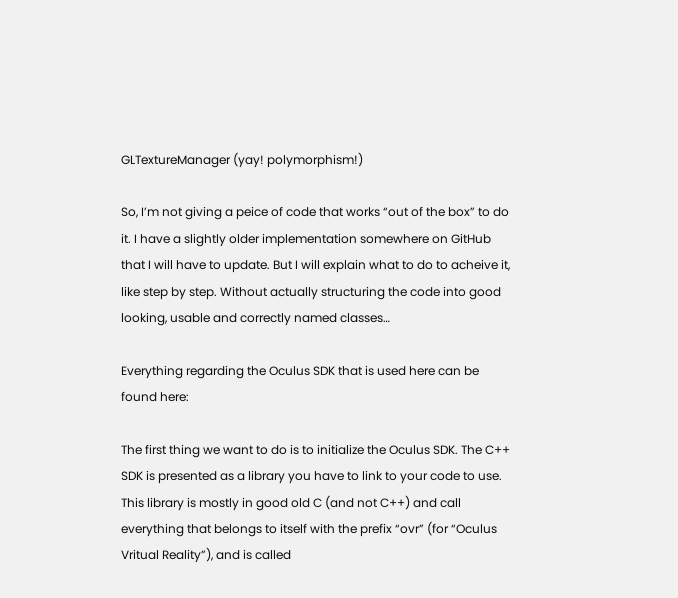GLTextureManager (yay! polymorphism!)

So, I’m not giving a peice of code that works “out of the box” to do it. I have a slightly older implementation somewhere on GitHub that I will have to update. But I will explain what to do to acheive it, like step by step. Without actually structuring the code into good looking, usable and correctly named classes…

Everything regarding the Oculus SDK that is used here can be found here:

The first thing we want to do is to initialize the Oculus SDK. The C++ SDK is presented as a library you have to link to your code to use. This library is mostly in good old C (and not C++) and call everything that belongs to itself with the prefix “ovr” (for “Oculus Vritual Reality”), and is called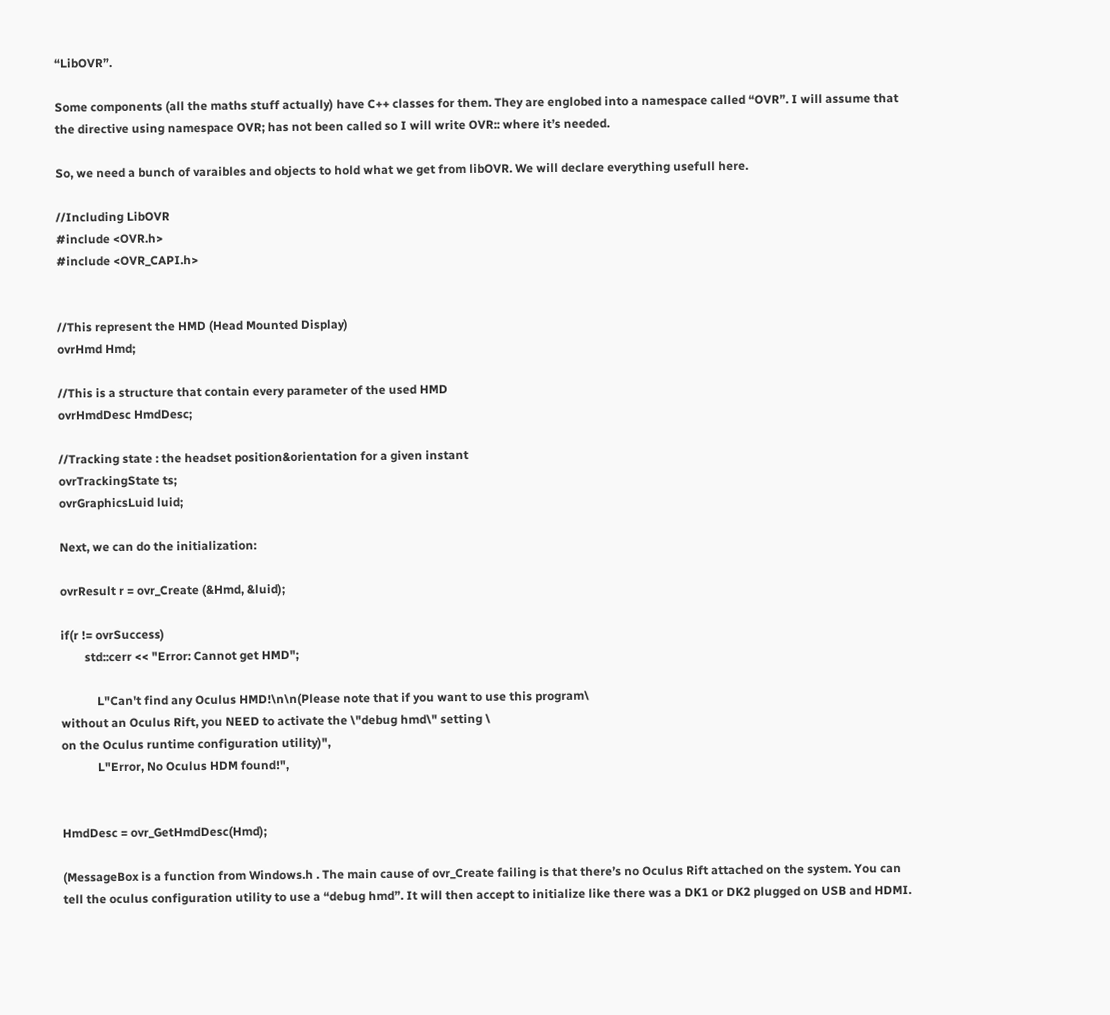“LibOVR”.

Some components (all the maths stuff actually) have C++ classes for them. They are englobed into a namespace called “OVR”. I will assume that the directive using namespace OVR; has not been called so I will write OVR:: where it’s needed.

So, we need a bunch of varaibles and objects to hold what we get from libOVR. We will declare everything usefull here.

//Including LibOVR
#include <OVR.h>
#include <OVR_CAPI.h>


//This represent the HMD (Head Mounted Display)
ovrHmd Hmd;

//This is a structure that contain every parameter of the used HMD
ovrHmdDesc HmdDesc;

//Tracking state : the headset position&orientation for a given instant
ovrTrackingState ts;
ovrGraphicsLuid luid;

Next, we can do the initialization:

ovrResult r = ovr_Create (&Hmd, &luid);

if(r != ovrSuccess)
        std::cerr << "Error: Cannot get HMD";

            L"Can't find any Oculus HMD!\n\n(Please note that if you want to use this program\
without an Oculus Rift, you NEED to activate the \"debug hmd\" setting \
on the Oculus runtime configuration utility)",
            L"Error, No Oculus HDM found!",


HmdDesc = ovr_GetHmdDesc(Hmd);

(MessageBox is a function from Windows.h . The main cause of ovr_Create failing is that there’s no Oculus Rift attached on the system. You can tell the oculus configuration utility to use a “debug hmd”. It will then accept to initialize like there was a DK1 or DK2 plugged on USB and HDMI.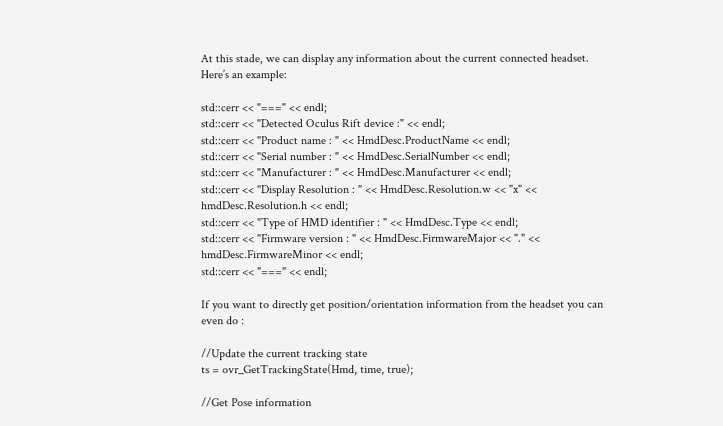At this stade, we can display any information about the current connected headset. Here’s an example:

std::cerr << "===" << endl;
std::cerr << "Detected Oculus Rift device :" << endl;
std::cerr << "Product name : " << HmdDesc.ProductName << endl;
std::cerr << "Serial number : " << HmdDesc.SerialNumber << endl;
std::cerr << "Manufacturer : " << HmdDesc.Manufacturer << endl;
std::cerr << "Display Resolution : " << HmdDesc.Resolution.w << "x" << hmdDesc.Resolution.h << endl;
std::cerr << "Type of HMD identifier : " << HmdDesc.Type << endl;
std::cerr << "Firmware version : " << HmdDesc.FirmwareMajor << "." << hmdDesc.FirmwareMinor << endl;
std::cerr << "===" << endl;

If you want to directly get position/orientation information from the headset you can even do :

//Update the current tracking state
ts = ovr_GetTrackingState(Hmd, time, true);

//Get Pose information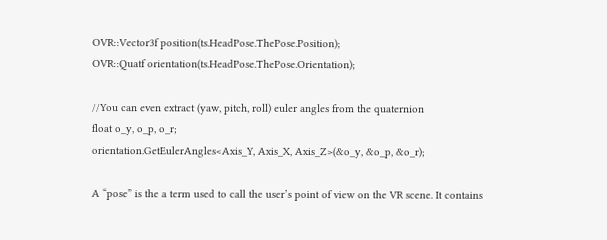OVR::Vector3f position(ts.HeadPose.ThePose.Position);
OVR::Quatf orientation(ts.HeadPose.ThePose.Orientation);

//You can even extract (yaw, pitch, roll) euler angles from the quaternion
float o_y, o_p, o_r;
orientation.GetEulerAngles<Axis_Y, Axis_X, Axis_Z>(&o_y, &o_p, &o_r);

A “pose” is the a term used to call the user’s point of view on the VR scene. It contains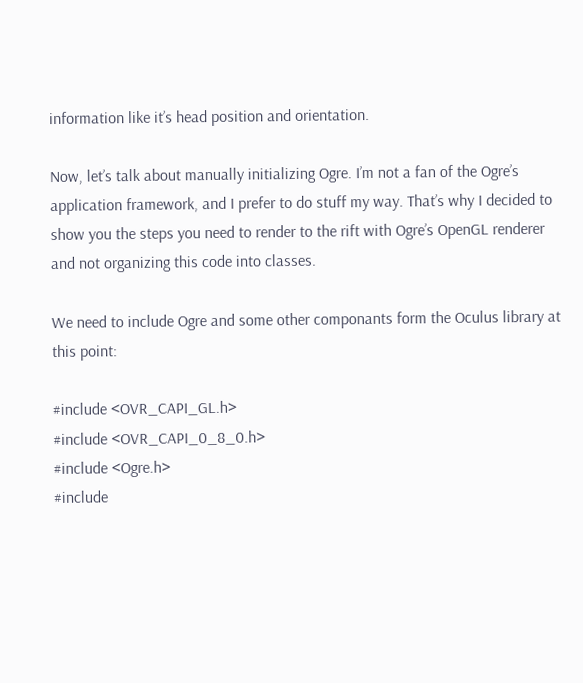information like it’s head position and orientation.

Now, let’s talk about manually initializing Ogre. I’m not a fan of the Ogre’s application framework, and I prefer to do stuff my way. That’s why I decided to show you the steps you need to render to the rift with Ogre’s OpenGL renderer and not organizing this code into classes.

We need to include Ogre and some other componants form the Oculus library at this point:

#include <OVR_CAPI_GL.h>
#include <OVR_CAPI_0_8_0.h>
#include <Ogre.h>
#include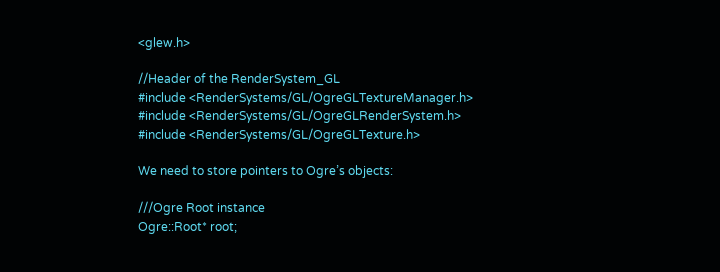<glew.h>

//Header of the RenderSystem_GL
#include <RenderSystems/GL/OgreGLTextureManager.h>
#include <RenderSystems/GL/OgreGLRenderSystem.h>
#include <RenderSystems/GL/OgreGLTexture.h>

We need to store pointers to Ogre’s objects:

///Ogre Root instance
Ogre::Root* root;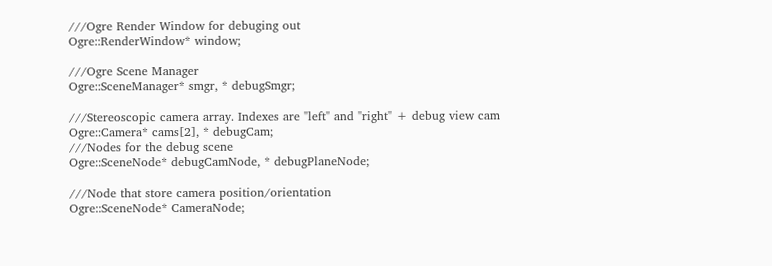///Ogre Render Window for debuging out
Ogre::RenderWindow* window;

///Ogre Scene Manager
Ogre::SceneManager* smgr, * debugSmgr;

///Stereoscopic camera array. Indexes are "left" and "right" + debug view cam
Ogre::Camera* cams[2], * debugCam;
///Nodes for the debug scene
Ogre::SceneNode* debugCamNode, * debugPlaneNode;

///Node that store camera position/orientation
Ogre::SceneNode* CameraNode;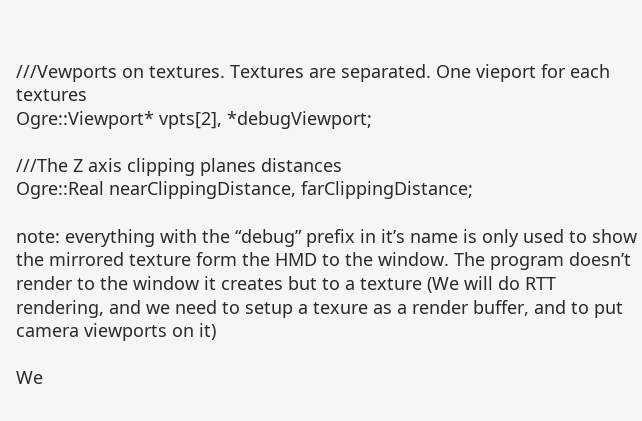///Vewports on textures. Textures are separated. One vieport for each textures
Ogre::Viewport* vpts[2], *debugViewport;

///The Z axis clipping planes distances
Ogre::Real nearClippingDistance, farClippingDistance;

note: everything with the “debug” prefix in it’s name is only used to show the mirrored texture form the HMD to the window. The program doesn’t render to the window it creates but to a texture (We will do RTT rendering, and we need to setup a texure as a render buffer, and to put camera viewports on it)

We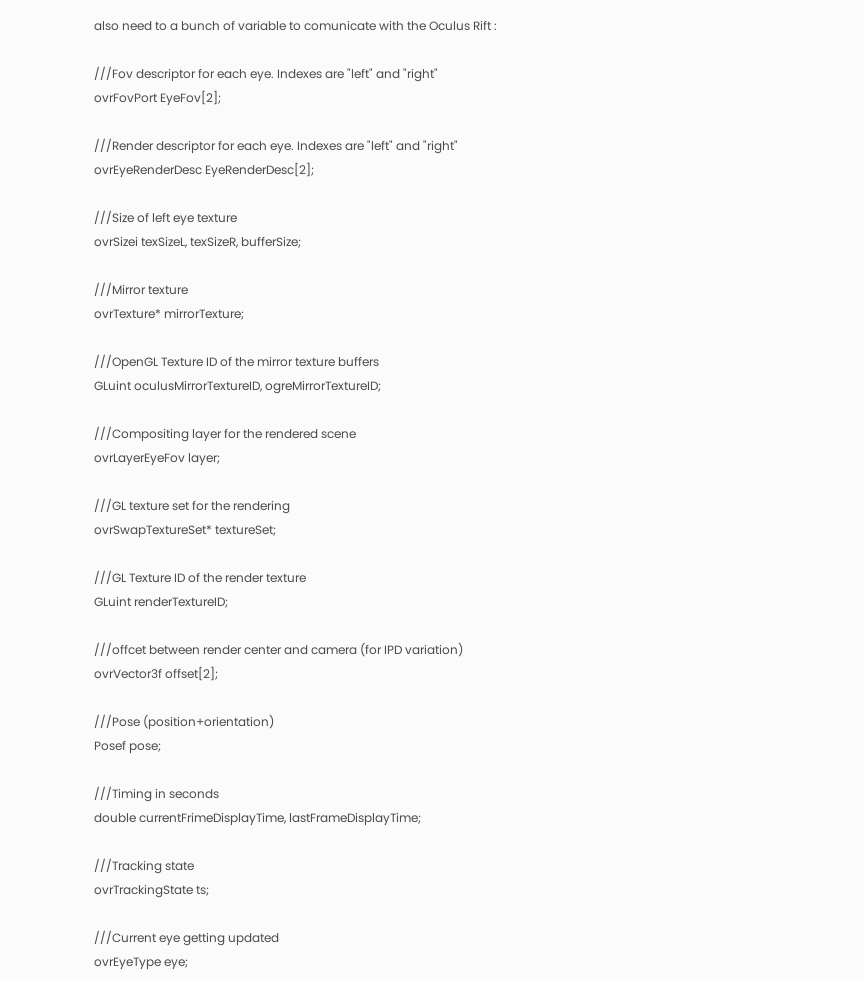also need to a bunch of variable to comunicate with the Oculus Rift :

///Fov descriptor for each eye. Indexes are "left" and "right"
ovrFovPort EyeFov[2];

///Render descriptor for each eye. Indexes are "left" and "right"
ovrEyeRenderDesc EyeRenderDesc[2];

///Size of left eye texture
ovrSizei texSizeL, texSizeR, bufferSize;

///Mirror texture
ovrTexture* mirrorTexture;

///OpenGL Texture ID of the mirror texture buffers
GLuint oculusMirrorTextureID, ogreMirrorTextureID;

///Compositing layer for the rendered scene
ovrLayerEyeFov layer;

///GL texture set for the rendering
ovrSwapTextureSet* textureSet;

///GL Texture ID of the render texture
GLuint renderTextureID;

///offcet between render center and camera (for IPD variation)
ovrVector3f offset[2];

///Pose (position+orientation)
Posef pose;

///Timing in seconds
double currentFrimeDisplayTime, lastFrameDisplayTime;

///Tracking state
ovrTrackingState ts;

///Current eye getting updated
ovrEyeType eye;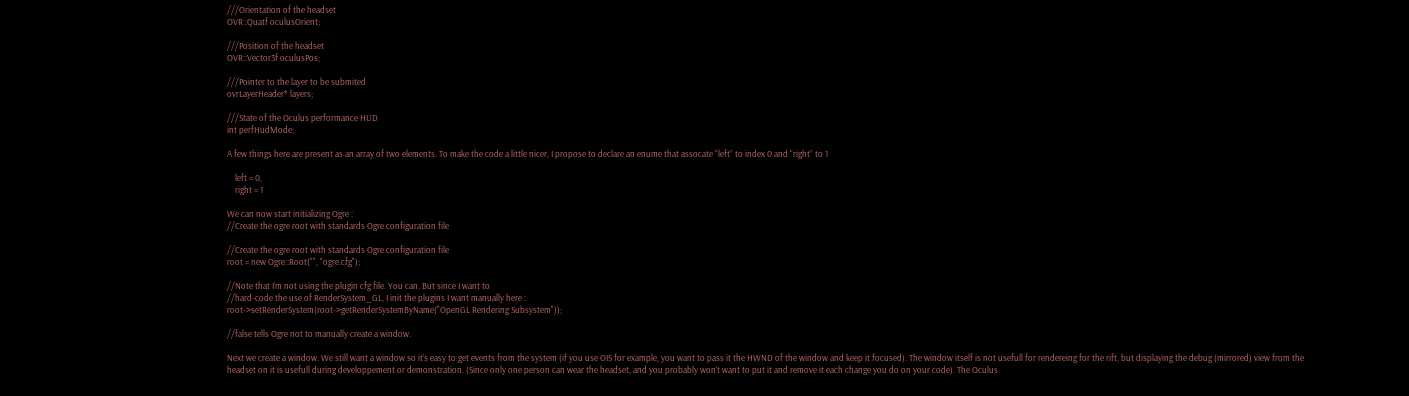///Orientation of the headset
OVR::Quatf oculusOrient;

///Position of the headset
OVR::Vector3f oculusPos;

///Pointer to the layer to be submited
ovrLayerHeader* layers;

///State of the Oculus performance HUD
int perfHudMode;

A few things here are present as an array of two elements. To make the code a little nicer, I propose to declare an enume that assocate “left” to index 0 and “right” to 1

    left = 0,
    right = 1

We can now start initializing Ogre :
//Create the ogre root with standards Ogre configuration file

//Create the ogre root with standards Ogre configuration file
root = new Ogre::Root("", "ogre.cfg");

//Note that I'm not using the plugin cfg file. You can. But since I want to
//hard-code the use of RenderSystem_GL, I init the plugins I want manually here :
root->setRenderSystem(root->getRenderSystemByName("OpenGL Rendering Subsystem"));

//false tells Ogre not to manually create a window.

Next we create a window. We still want a window so it’s easy to get events from the system (if you use OIS for example, you want to pass it the HWND of the window and keep it focused). The window itself is not usefull for rendereing for the rift, but displaying the debug (mirrored) view from the headset on it is usefull during developpement or demonstration. (Since only one person can wear the headset, and you probably won’t want to put it and remove it each change you do on your code). The Oculus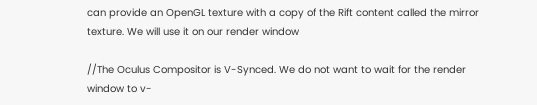can provide an OpenGL texture with a copy of the Rift content called the mirror texture. We will use it on our render window

//The Oculus Compositor is V-Synced. We do not want to wait for the render window to v-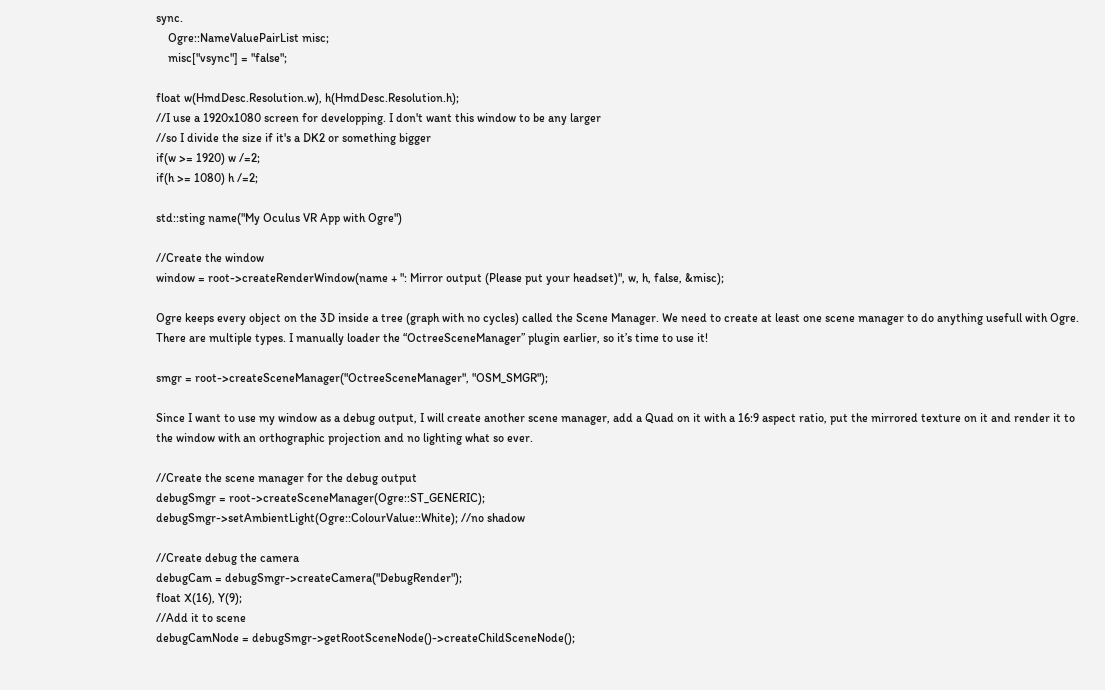sync.
    Ogre::NameValuePairList misc;
    misc["vsync"] = "false";

float w(HmdDesc.Resolution.w), h(HmdDesc.Resolution.h);
//I use a 1920x1080 screen for developping. I don't want this window to be any larger
//so I divide the size if it's a DK2 or something bigger
if(w >= 1920) w /=2;
if(h >= 1080) h /=2;

std::sting name("My Oculus VR App with Ogre")

//Create the window
window = root->createRenderWindow(name + ": Mirror output (Please put your headset)", w, h, false, &misc);

Ogre keeps every object on the 3D inside a tree (graph with no cycles) called the Scene Manager. We need to create at least one scene manager to do anything usefull with Ogre. There are multiple types. I manually loader the “OctreeSceneManager” plugin earlier, so it’s time to use it!

smgr = root->createSceneManager("OctreeSceneManager", "OSM_SMGR");

Since I want to use my window as a debug output, I will create another scene manager, add a Quad on it with a 16:9 aspect ratio, put the mirrored texture on it and render it to the window with an orthographic projection and no lighting what so ever.

//Create the scene manager for the debug output
debugSmgr = root->createSceneManager(Ogre::ST_GENERIC);
debugSmgr->setAmbientLight(Ogre::ColourValue::White); //no shadow

//Create debug the camera
debugCam = debugSmgr->createCamera("DebugRender");
float X(16), Y(9);
//Add it to scene
debugCamNode = debugSmgr->getRootSceneNode()->createChildSceneNode();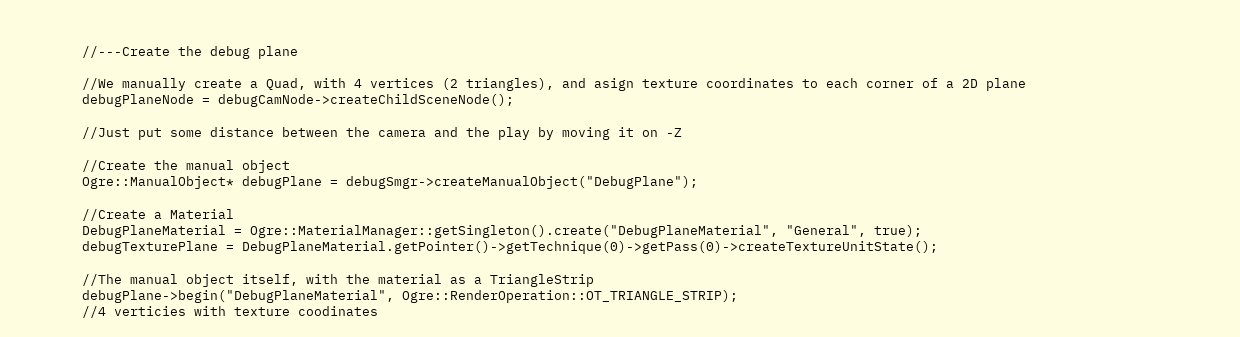//---Create the debug plane

//We manually create a Quad, with 4 vertices (2 triangles), and asign texture coordinates to each corner of a 2D plane
debugPlaneNode = debugCamNode->createChildSceneNode();

//Just put some distance between the camera and the play by moving it on -Z

//Create the manual object
Ogre::ManualObject* debugPlane = debugSmgr->createManualObject("DebugPlane");

//Create a Material
DebugPlaneMaterial = Ogre::MaterialManager::getSingleton().create("DebugPlaneMaterial", "General", true);
debugTexturePlane = DebugPlaneMaterial.getPointer()->getTechnique(0)->getPass(0)->createTextureUnitState();

//The manual object itself, with the material as a TriangleStrip
debugPlane->begin("DebugPlaneMaterial", Ogre::RenderOperation::OT_TRIANGLE_STRIP);
//4 verticies with texture coodinates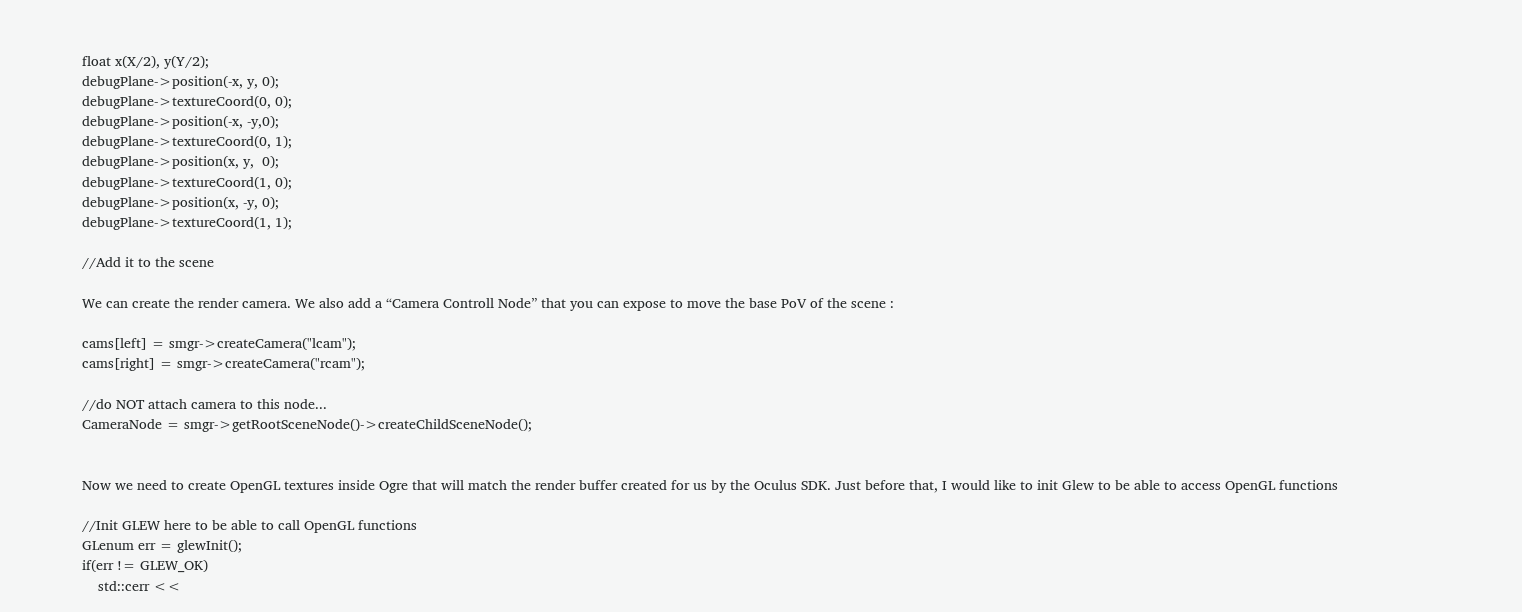float x(X/2), y(Y/2);
debugPlane->position(-x, y, 0);
debugPlane->textureCoord(0, 0);
debugPlane->position(-x, -y,0);
debugPlane->textureCoord(0, 1);
debugPlane->position(x, y,  0);
debugPlane->textureCoord(1, 0);
debugPlane->position(x, -y, 0);
debugPlane->textureCoord(1, 1);

//Add it to the scene

We can create the render camera. We also add a “Camera Controll Node” that you can expose to move the base PoV of the scene :

cams[left] = smgr->createCamera("lcam");
cams[right] = smgr->createCamera("rcam");

//do NOT attach camera to this node...
CameraNode = smgr->getRootSceneNode()->createChildSceneNode();


Now we need to create OpenGL textures inside Ogre that will match the render buffer created for us by the Oculus SDK. Just before that, I would like to init Glew to be able to access OpenGL functions

//Init GLEW here to be able to call OpenGL functions
GLenum err = glewInit();
if(err != GLEW_OK)
    std::cerr <<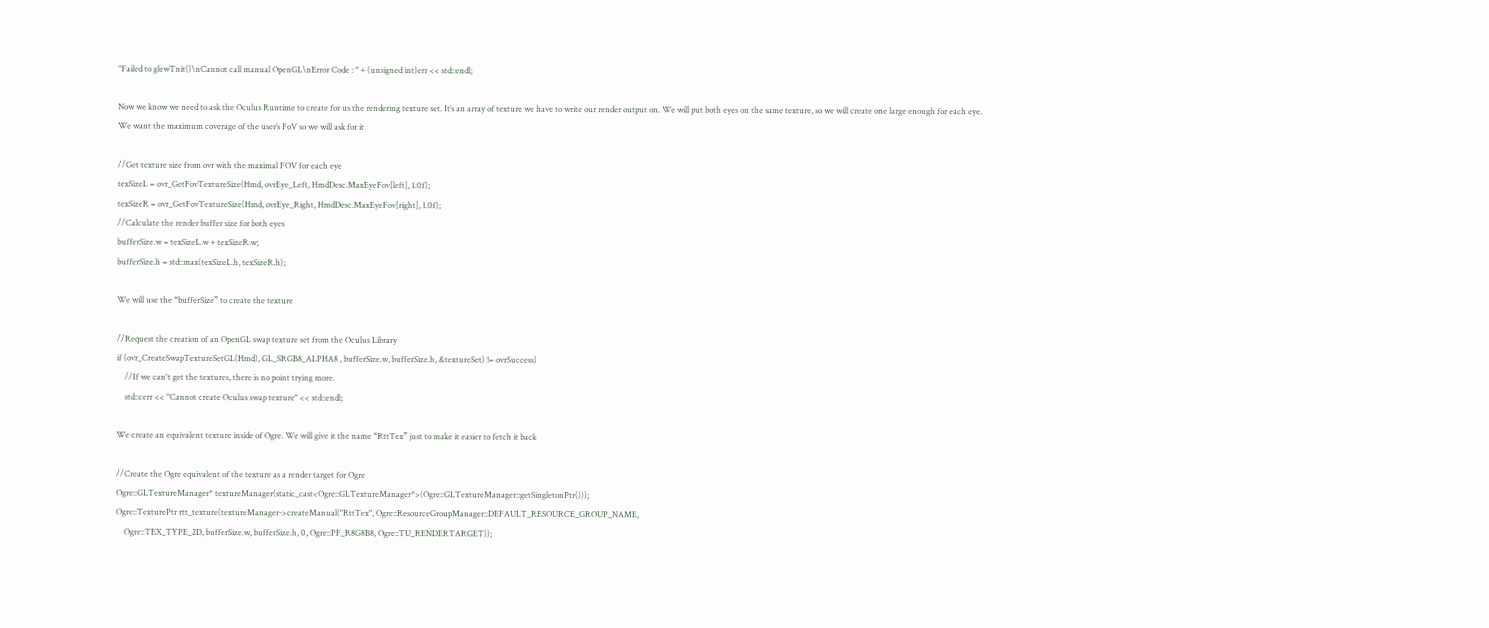"Failed to glewTnit()\nCannot call manual OpenGL\nError Code : " + (unsigned int)err << std::endl;

Now we know we need to ask the Oculus Runtime to create for us the rendering texture set. It’s an array of texture we have to write our render output on. We will put both eyes on the same texture, so we will create one large enough for each eye.
We want the maximum coverage of the user’s FoV so we will ask for it

//Get texture size from ovr with the maximal FOV for each eye
texSizeL = ovr_GetFovTextureSize(Hmd, ovrEye_Left, HmdDesc.MaxEyeFov[left], 1.0f);
texSizeR = ovr_GetFovTextureSize(Hmd, ovrEye_Right, HmdDesc.MaxEyeFov[right], 1.0f);
//Calculate the render buffer size for both eyes
bufferSize.w = texSizeL.w + texSizeR.w;
bufferSize.h = std::max(texSizeL.h, texSizeR.h);

We will use the “bufferSize” to create the texture

//Request the creation of an OpenGL swap texture set from the Oculus Library
if (ovr_CreateSwapTextureSetGL(Hmd), GL_SRGB8_ALPHA8 , bufferSize.w, bufferSize.h, &textureSet) != ovrSuccess)
    //If we can't get the textures, there is no point trying more.
    std::cerr << "Cannot create Oculus swap texture" << std::endl;

We create an equivalent texture inside of Ogre. We will give it the name “RttTex” just to make it easier to fetch it back

//Create the Ogre equivalent of the texture as a render target for Ogre
Ogre::GLTextureManager* textureManager(static_cast<Ogre::GLTextureManager*>(Ogre::GLTextureManager::getSingletonPtr()));
Ogre::TexturePtr rtt_texture(textureManager->createManual("RttTex", Ogre::ResourceGroupManager::DEFAULT_RESOURCE_GROUP_NAME,
    Ogre::TEX_TYPE_2D, bufferSize.w, bufferSize.h, 0, Ogre::PF_R8G8B8, Ogre::TU_RENDERTARGET));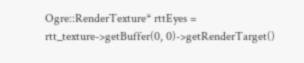Ogre::RenderTexture* rttEyes = rtt_texture->getBuffer(0, 0)->getRenderTarget()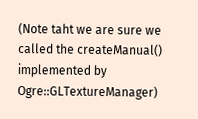(Note taht we are sure we called the createManual() implemented by Ogre::GLTextureManager)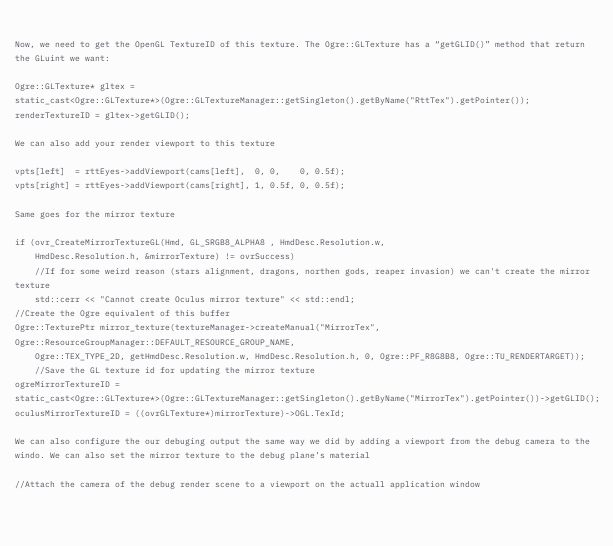Now, we need to get the OpenGL TextureID of this texture. The Ogre::GLTexture has a “getGLID()” method that return the GLuint we want:

Ogre::GLTexture* gltex = static_cast<Ogre::GLTexture*>(Ogre::GLTextureManager::getSingleton().getByName("RttTex").getPointer());
renderTextureID = gltex->getGLID();

We can also add your render viewport to this texture

vpts[left]  = rttEyes->addViewport(cams[left],  0, 0,    0, 0.5f);
vpts[right] = rttEyes->addViewport(cams[right], 1, 0.5f, 0, 0.5f);

Same goes for the mirror texture

if (ovr_CreateMirrorTextureGL(Hmd, GL_SRGB8_ALPHA8 , HmdDesc.Resolution.w,
    HmdDesc.Resolution.h, &mirrorTexture) != ovrSuccess)
    //If for some weird reason (stars alignment, dragons, northen gods, reaper invasion) we can't create the mirror texture
    std::cerr << "Cannot create Oculus mirror texture" << std::endl;
//Create the Ogre equivalent of this buffer
Ogre::TexturePtr mirror_texture(textureManager->createManual("MirrorTex", Ogre::ResourceGroupManager::DEFAULT_RESOURCE_GROUP_NAME,
    Ogre::TEX_TYPE_2D, getHmdDesc.Resolution.w, HmdDesc.Resolution.h, 0, Ogre::PF_R8G8B8, Ogre::TU_RENDERTARGET));
    //Save the GL texture id for updating the mirror texture
ogreMirrorTextureID = static_cast<Ogre::GLTexture*>(Ogre::GLTextureManager::getSingleton().getByName("MirrorTex").getPointer())->getGLID();
oculusMirrorTextureID = ((ovrGLTexture*)mirrorTexture)->OGL.TexId;

We can also configure the our debuging output the same way we did by adding a viewport from the debug camera to the windo. We can also set the mirror texture to the debug plane’s material

//Attach the camera of the debug render scene to a viewport on the actuall application window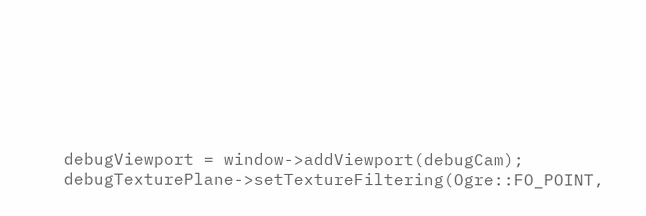debugViewport = window->addViewport(debugCam);
debugTexturePlane->setTextureFiltering(Ogre::FO_POINT,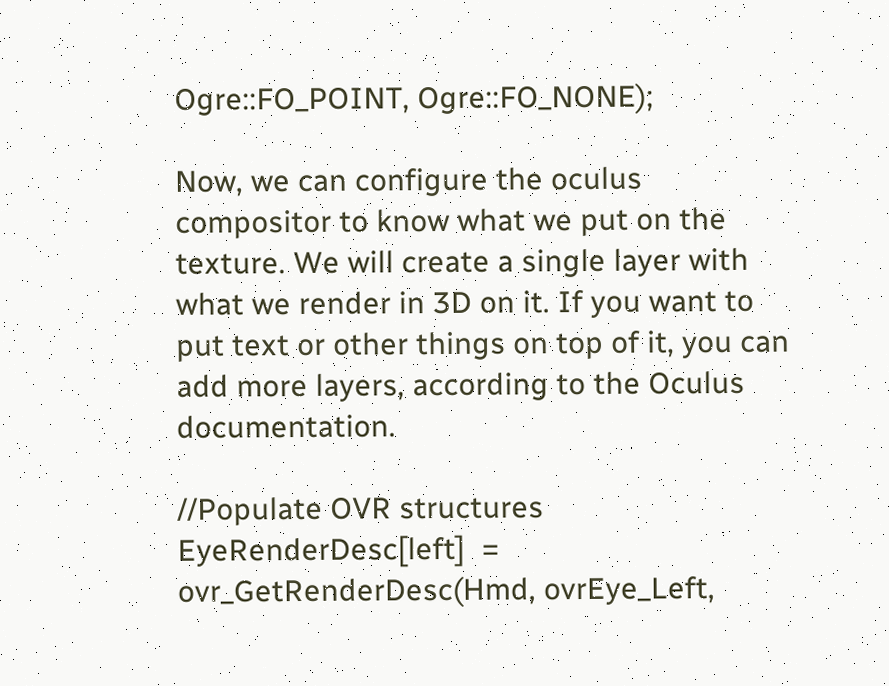Ogre::FO_POINT, Ogre::FO_NONE);

Now, we can configure the oculus compositor to know what we put on the texture. We will create a single layer with what we render in 3D on it. If you want to put text or other things on top of it, you can add more layers, according to the Oculus documentation.

//Populate OVR structures
EyeRenderDesc[left]  = ovr_GetRenderDesc(Hmd, ovrEye_Left,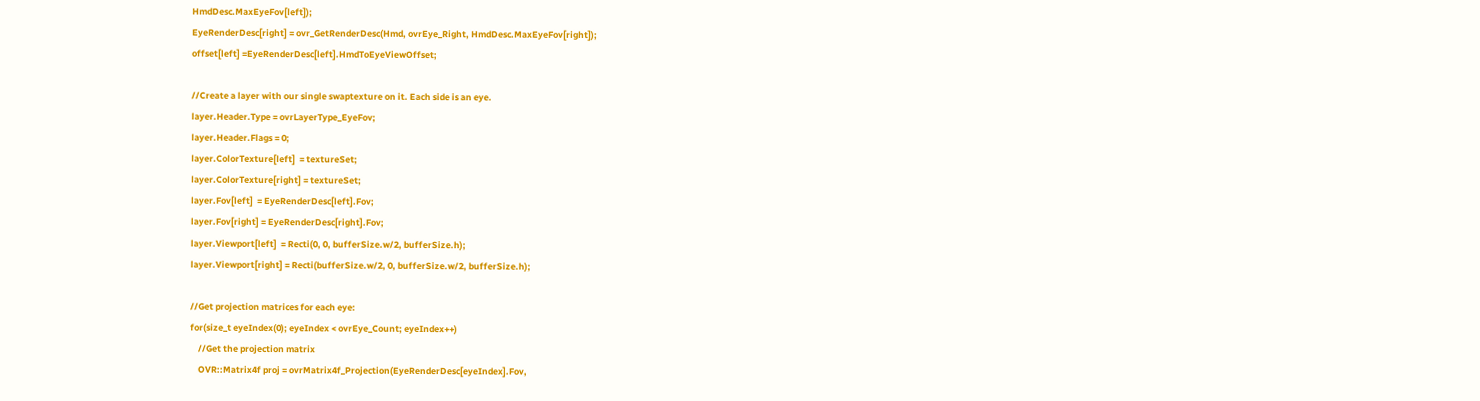HmdDesc.MaxEyeFov[left]);
EyeRenderDesc[right] = ovr_GetRenderDesc(Hmd, ovrEye_Right, HmdDesc.MaxEyeFov[right]);
offset[left] =EyeRenderDesc[left].HmdToEyeViewOffset;

//Create a layer with our single swaptexture on it. Each side is an eye.
layer.Header.Type = ovrLayerType_EyeFov;
layer.Header.Flags = 0;
layer.ColorTexture[left]  = textureSet;
layer.ColorTexture[right] = textureSet;
layer.Fov[left]  = EyeRenderDesc[left].Fov;
layer.Fov[right] = EyeRenderDesc[right].Fov;
layer.Viewport[left]  = Recti(0, 0, bufferSize.w/2, bufferSize.h);
layer.Viewport[right] = Recti(bufferSize.w/2, 0, bufferSize.w/2, bufferSize.h);

//Get projection matrices for each eye:
for(size_t eyeIndex(0); eyeIndex < ovrEye_Count; eyeIndex++)
    //Get the projection matrix
    OVR::Matrix4f proj = ovrMatrix4f_Projection(EyeRenderDesc[eyeIndex].Fov,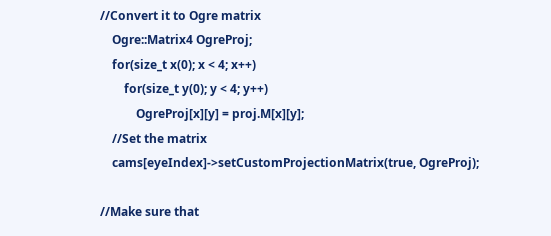//Convert it to Ogre matrix
    Ogre::Matrix4 OgreProj;
    for(size_t x(0); x < 4; x++)
        for(size_t y(0); y < 4; y++)
            OgreProj[x][y] = proj.M[x][y];
    //Set the matrix
    cams[eyeIndex]->setCustomProjectionMatrix(true, OgreProj);

//Make sure that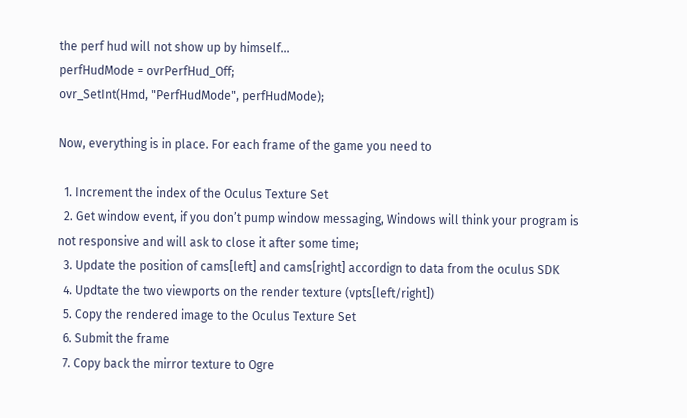the perf hud will not show up by himself...
perfHudMode = ovrPerfHud_Off;
ovr_SetInt(Hmd, "PerfHudMode", perfHudMode);

Now, everything is in place. For each frame of the game you need to

  1. Increment the index of the Oculus Texture Set
  2. Get window event, if you don’t pump window messaging, Windows will think your program is not responsive and will ask to close it after some time;
  3. Update the position of cams[left] and cams[right] accordign to data from the oculus SDK
  4. Updtate the two viewports on the render texture (vpts[left/right])
  5. Copy the rendered image to the Oculus Texture Set
  6. Submit the frame
  7. Copy back the mirror texture to Ogre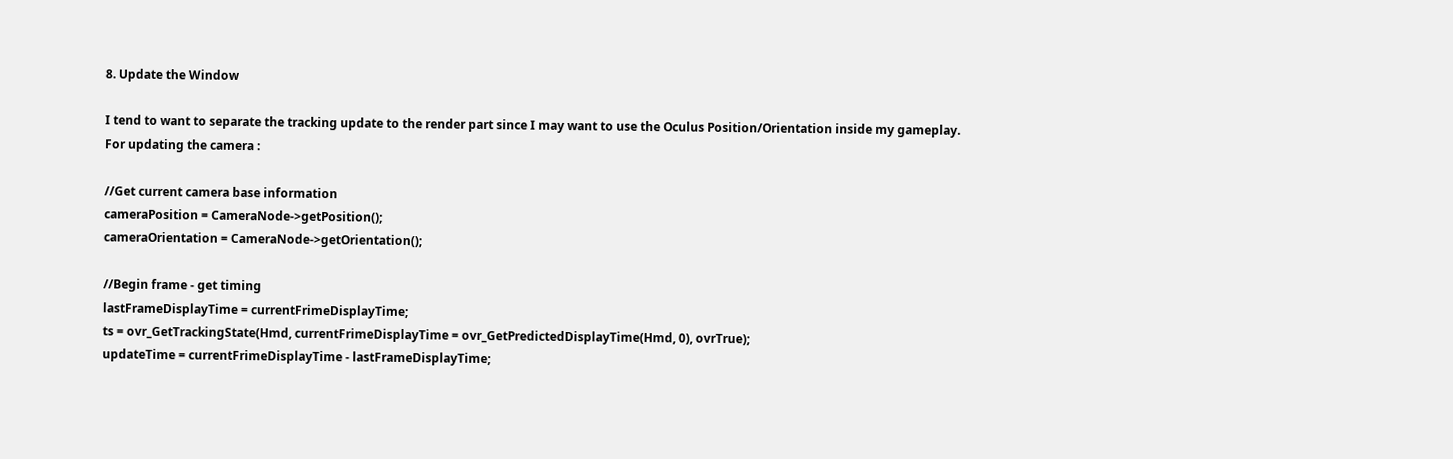8. Update the Window

I tend to want to separate the tracking update to the render part since I may want to use the Oculus Position/Orientation inside my gameplay.
For updating the camera :

//Get current camera base information
cameraPosition = CameraNode->getPosition();
cameraOrientation = CameraNode->getOrientation();

//Begin frame - get timing
lastFrameDisplayTime = currentFrimeDisplayTime;
ts = ovr_GetTrackingState(Hmd, currentFrimeDisplayTime = ovr_GetPredictedDisplayTime(Hmd, 0), ovrTrue);
updateTime = currentFrimeDisplayTime - lastFrameDisplayTime;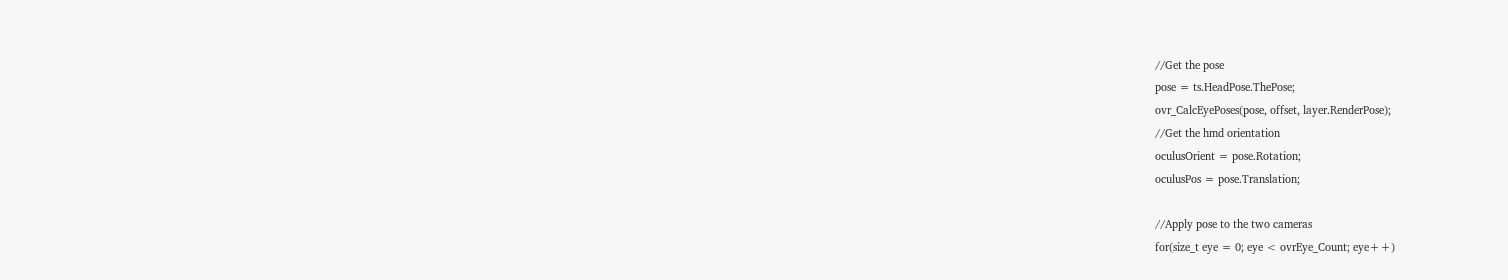//Get the pose
pose = ts.HeadPose.ThePose;
ovr_CalcEyePoses(pose, offset, layer.RenderPose);
//Get the hmd orientation
oculusOrient = pose.Rotation;
oculusPos = pose.Translation;

//Apply pose to the two cameras
for(size_t eye = 0; eye < ovrEye_Count; eye++)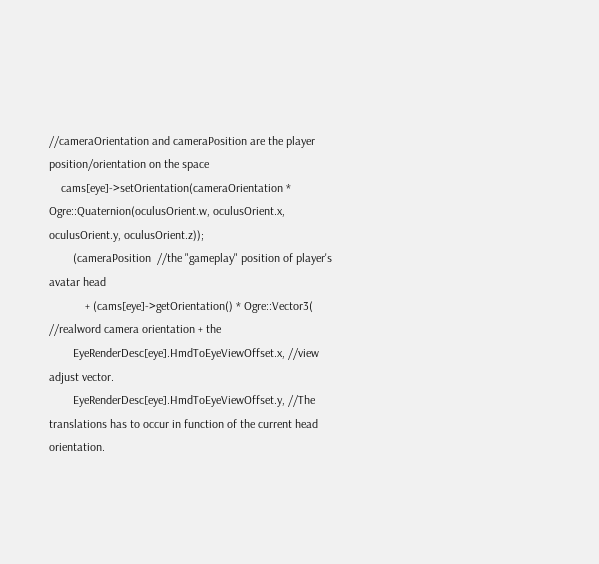//cameraOrientation and cameraPosition are the player position/orientation on the space
    cams[eye]->setOrientation(cameraOrientation * Ogre::Quaternion(oculusOrient.w, oculusOrient.x, oculusOrient.y, oculusOrient.z));
        (cameraPosition  //the "gameplay" position of player's avatar head
            + (cams[eye]->getOrientation() * Ogre::Vector3( //realword camera orientation + the
        EyeRenderDesc[eye].HmdToEyeViewOffset.x, //view adjust vector.
        EyeRenderDesc[eye].HmdToEyeViewOffset.y, //The translations has to occur in function of the current head orientation.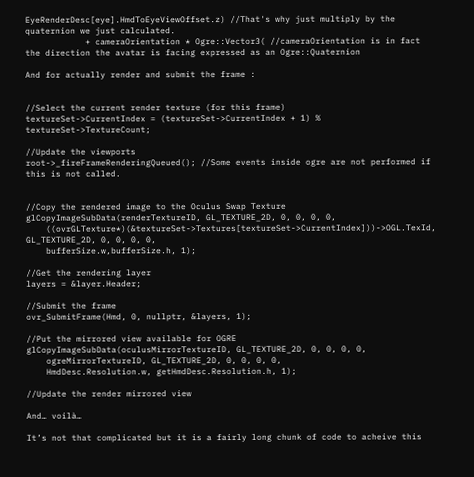EyeRenderDesc[eye].HmdToEyeViewOffset.z) //That's why just multiply by the quaternion we just calculated.
            + cameraOrientation * Ogre::Vector3( //cameraOrientation is in fact the direction the avatar is facing expressed as an Ogre::Quaternion

And for actually render and submit the frame :


//Select the current render texture (for this frame)
textureSet->CurrentIndex = (textureSet->CurrentIndex + 1) % textureSet->TextureCount;

//Update the viewports
root->_fireFrameRenderingQueued(); //Some events inside ogre are not performed if this is not called.


//Copy the rendered image to the Oculus Swap Texture
glCopyImageSubData(renderTextureID, GL_TEXTURE_2D, 0, 0, 0, 0,
    ((ovrGLTexture*)(&textureSet->Textures[textureSet->CurrentIndex]))->OGL.TexId, GL_TEXTURE_2D, 0, 0, 0, 0,
    bufferSize.w,bufferSize.h, 1);

//Get the rendering layer
layers = &layer.Header;

//Submit the frame
ovr_SubmitFrame(Hmd, 0, nullptr, &layers, 1);

//Put the mirrored view available for OGRE
glCopyImageSubData(oculusMirrorTextureID, GL_TEXTURE_2D, 0, 0, 0, 0,
    ogreMirrorTextureID, GL_TEXTURE_2D, 0, 0, 0, 0,
    HmdDesc.Resolution.w, getHmdDesc.Resolution.h, 1);

//Update the render mirrored view

And… voilà…

It’s not that complicated but it is a fairly long chunk of code to acheive this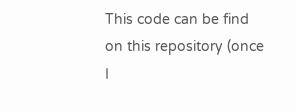This code can be find on this repository (once I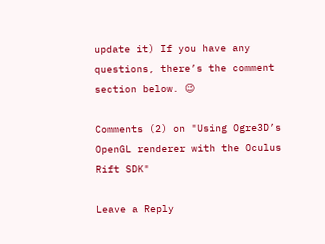update it) If you have any questions, there’s the comment section below. 😉

Comments (2) on "Using Ogre3D’s OpenGL renderer with the Oculus Rift SDK"

Leave a Reply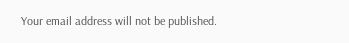Your email address will not be published.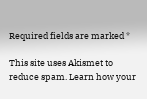Required fields are marked *

This site uses Akismet to reduce spam. Learn how your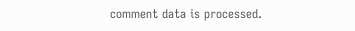comment data is processed.